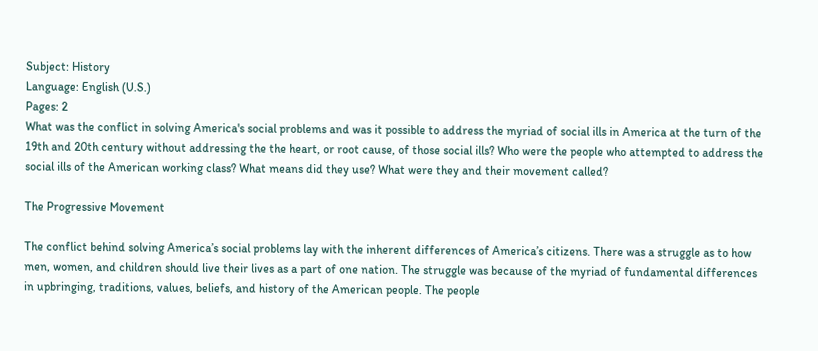Subject: History
Language: English (U.S.)
Pages: 2
What was the conflict in solving America's social problems and was it possible to address the myriad of social ills in America at the turn of the 19th and 20th century without addressing the the heart, or root cause, of those social ills? Who were the people who attempted to address the social ills of the American working class? What means did they use? What were they and their movement called?

The Progressive Movement

The conflict behind solving America’s social problems lay with the inherent differences of America’s citizens. There was a struggle as to how men, women, and children should live their lives as a part of one nation. The struggle was because of the myriad of fundamental differences in upbringing, traditions, values, beliefs, and history of the American people. The people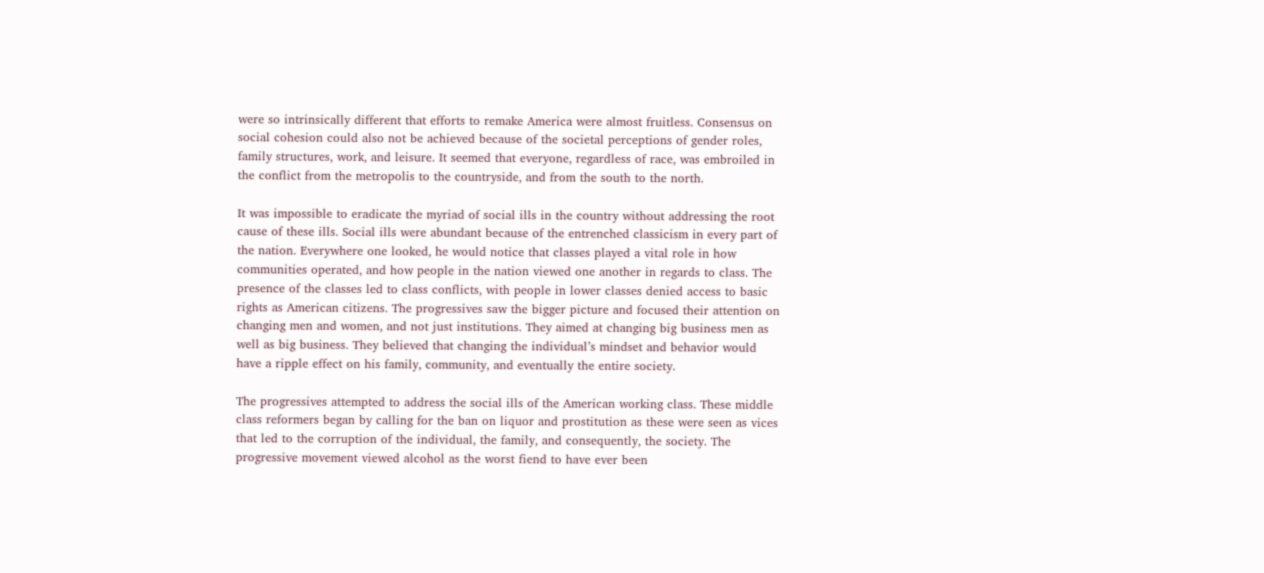were so intrinsically different that efforts to remake America were almost fruitless. Consensus on social cohesion could also not be achieved because of the societal perceptions of gender roles, family structures, work, and leisure. It seemed that everyone, regardless of race, was embroiled in the conflict from the metropolis to the countryside, and from the south to the north.

It was impossible to eradicate the myriad of social ills in the country without addressing the root cause of these ills. Social ills were abundant because of the entrenched classicism in every part of the nation. Everywhere one looked, he would notice that classes played a vital role in how communities operated, and how people in the nation viewed one another in regards to class. The presence of the classes led to class conflicts, with people in lower classes denied access to basic rights as American citizens. The progressives saw the bigger picture and focused their attention on changing men and women, and not just institutions. They aimed at changing big business men as well as big business. They believed that changing the individual’s mindset and behavior would have a ripple effect on his family, community, and eventually the entire society.

The progressives attempted to address the social ills of the American working class. These middle class reformers began by calling for the ban on liquor and prostitution as these were seen as vices that led to the corruption of the individual, the family, and consequently, the society. The progressive movement viewed alcohol as the worst fiend to have ever been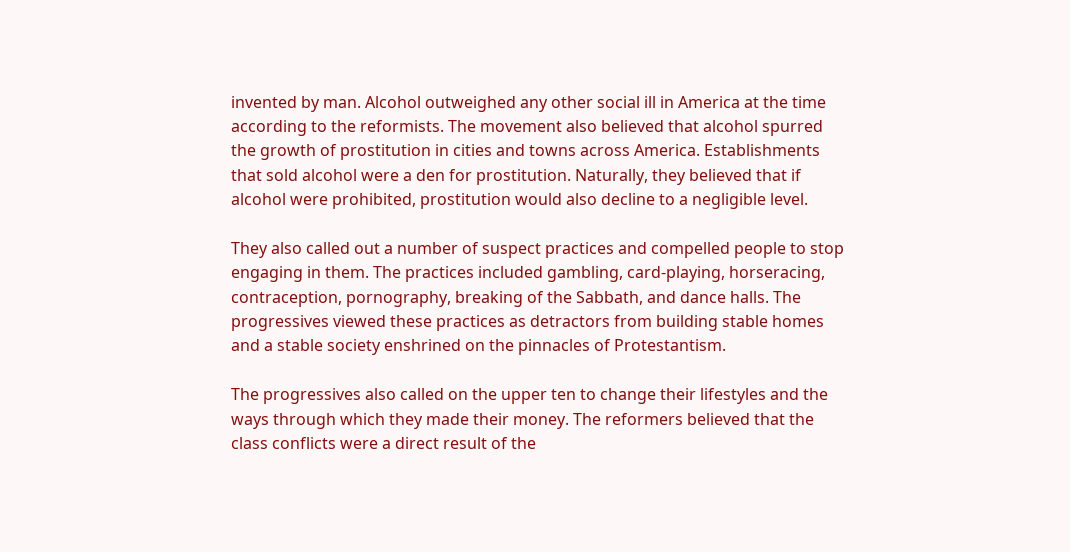invented by man. Alcohol outweighed any other social ill in America at the time according to the reformists. The movement also believed that alcohol spurred the growth of prostitution in cities and towns across America. Establishments that sold alcohol were a den for prostitution. Naturally, they believed that if alcohol were prohibited, prostitution would also decline to a negligible level.

They also called out a number of suspect practices and compelled people to stop engaging in them. The practices included gambling, card-playing, horseracing, contraception, pornography, breaking of the Sabbath, and dance halls. The progressives viewed these practices as detractors from building stable homes and a stable society enshrined on the pinnacles of Protestantism.

The progressives also called on the upper ten to change their lifestyles and the ways through which they made their money. The reformers believed that the class conflicts were a direct result of the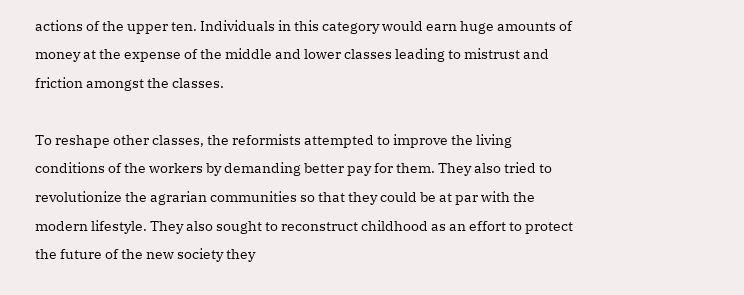actions of the upper ten. Individuals in this category would earn huge amounts of money at the expense of the middle and lower classes leading to mistrust and friction amongst the classes.

To reshape other classes, the reformists attempted to improve the living conditions of the workers by demanding better pay for them. They also tried to revolutionize the agrarian communities so that they could be at par with the modern lifestyle. They also sought to reconstruct childhood as an effort to protect the future of the new society they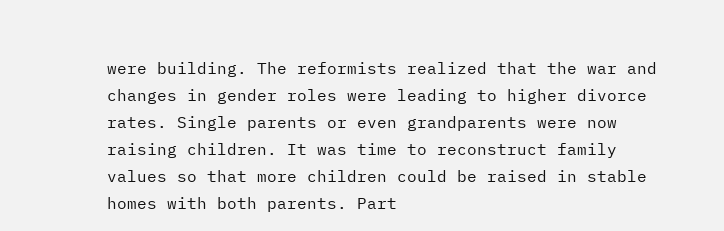were building. The reformists realized that the war and changes in gender roles were leading to higher divorce rates. Single parents or even grandparents were now raising children. It was time to reconstruct family values so that more children could be raised in stable homes with both parents. Part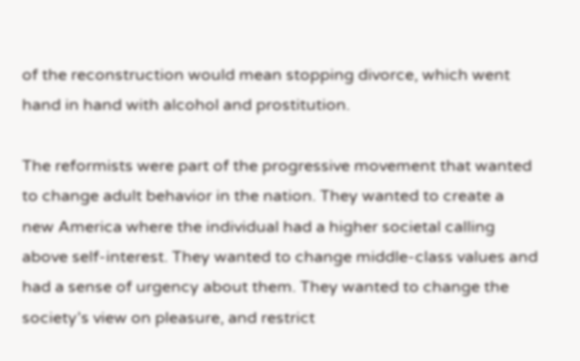of the reconstruction would mean stopping divorce, which went hand in hand with alcohol and prostitution.

The reformists were part of the progressive movement that wanted to change adult behavior in the nation. They wanted to create a new America where the individual had a higher societal calling above self-interest. They wanted to change middle-class values and had a sense of urgency about them. They wanted to change the society’s view on pleasure, and restrict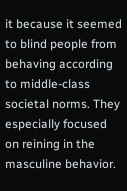it because it seemed to blind people from behaving according to middle-class societal norms. They especially focused on reining in the masculine behavior.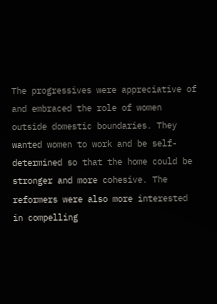The progressives were appreciative of and embraced the role of women outside domestic boundaries. They wanted women to work and be self-determined so that the home could be stronger and more cohesive. The reformers were also more interested in compelling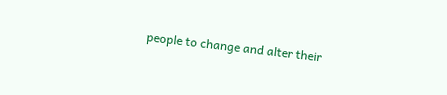people to change and alter their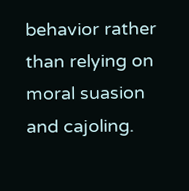behavior rather than relying on moral suasion and cajoling.